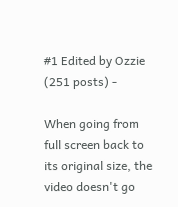#1 Edited by Ozzie (251 posts) -

When going from full screen back to its original size, the video doesn't go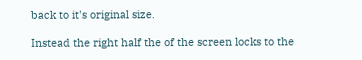back to it's original size.

Instead the right half the of the screen locks to the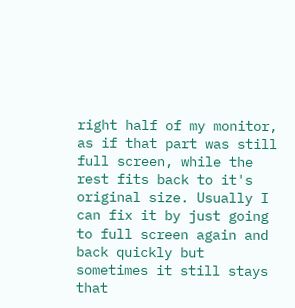right half of my monitor, as if that part was still full screen, while the rest fits back to it's original size. Usually I can fix it by just going to full screen again and back quickly but sometimes it still stays that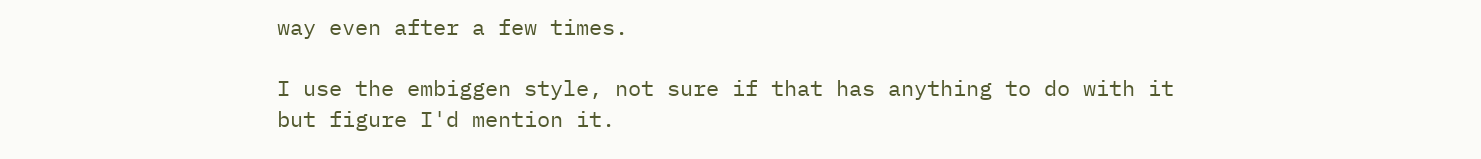way even after a few times.

I use the embiggen style, not sure if that has anything to do with it but figure I'd mention it.